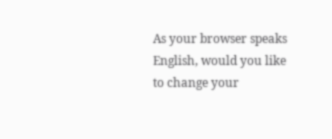As your browser speaks English, would you like to change your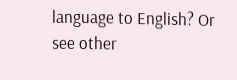language to English? Or see other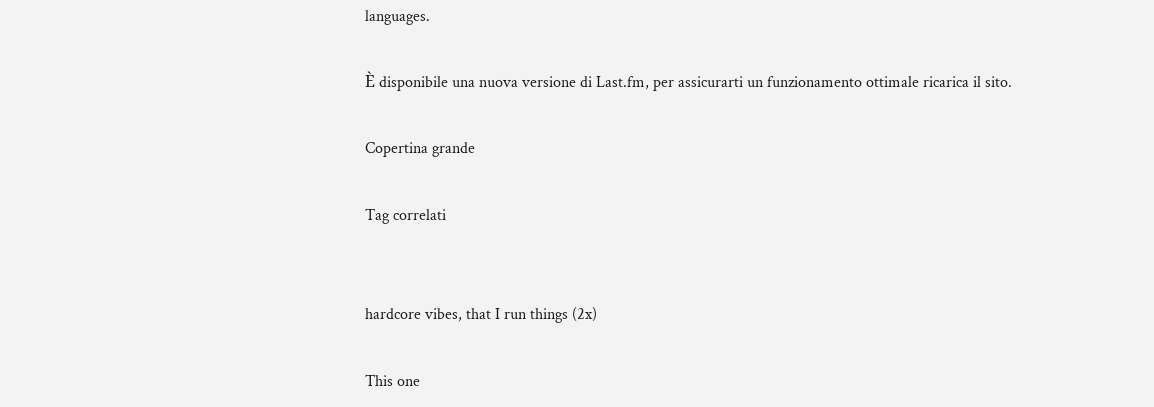languages.

È disponibile una nuova versione di Last.fm, per assicurarti un funzionamento ottimale ricarica il sito.

Copertina grande

Tag correlati


hardcore vibes, that I run things (2x)

This one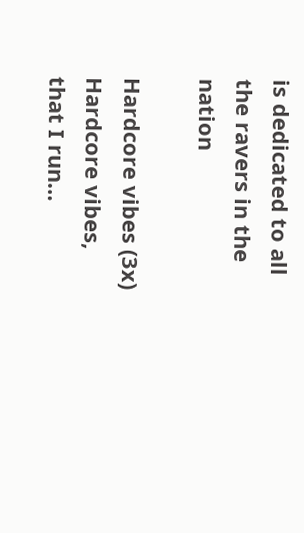is dedicated to all the ravers in the nation

Hardcore vibes (3x)
Hardcore vibes, that I run…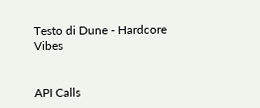Testo di Dune - Hardcore Vibes


API Calls